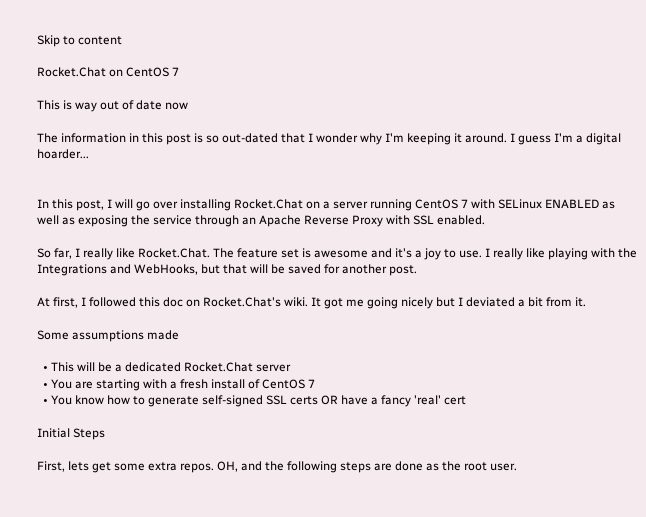Skip to content

Rocket.Chat on CentOS 7

This is way out of date now

The information in this post is so out-dated that I wonder why I'm keeping it around. I guess I'm a digital hoarder...


In this post, I will go over installing Rocket.Chat on a server running CentOS 7 with SELinux ENABLED as well as exposing the service through an Apache Reverse Proxy with SSL enabled.

So far, I really like Rocket.Chat. The feature set is awesome and it's a joy to use. I really like playing with the Integrations and WebHooks, but that will be saved for another post.

At first, I followed this doc on Rocket.Chat's wiki. It got me going nicely but I deviated a bit from it.

Some assumptions made

  • This will be a dedicated Rocket.Chat server
  • You are starting with a fresh install of CentOS 7
  • You know how to generate self-signed SSL certs OR have a fancy 'real' cert

Initial Steps

First, lets get some extra repos. OH, and the following steps are done as the root user.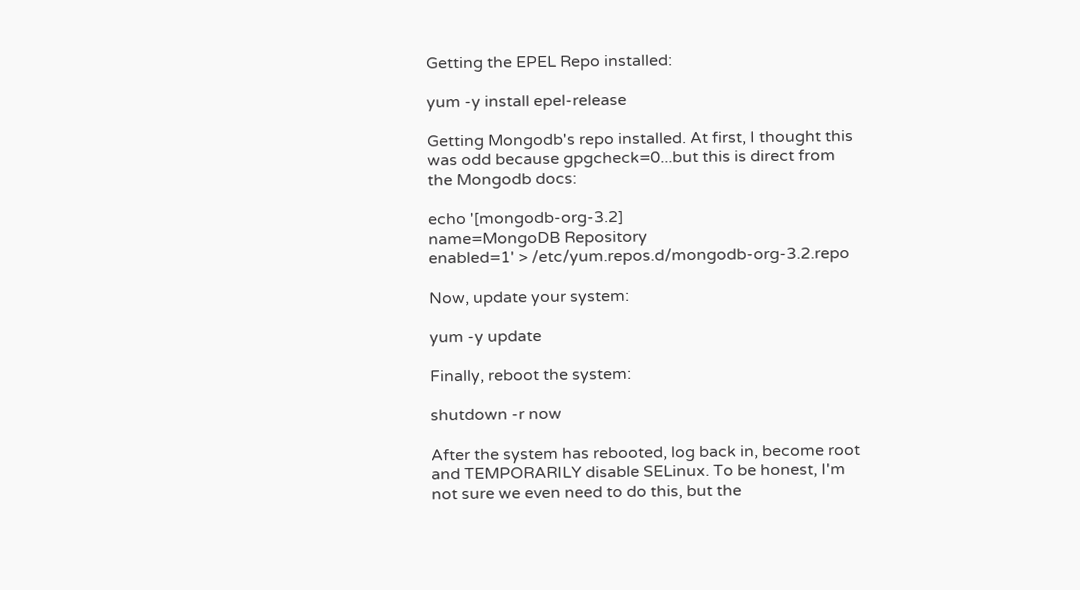Getting the EPEL Repo installed:

yum -y install epel-release

Getting Mongodb's repo installed. At first, I thought this was odd because gpgcheck=0...but this is direct from the Mongodb docs:

echo '[mongodb-org-3.2]
name=MongoDB Repository
enabled=1' > /etc/yum.repos.d/mongodb-org-3.2.repo

Now, update your system:

yum -y update

Finally, reboot the system:

shutdown -r now

After the system has rebooted, log back in, become root and TEMPORARILY disable SELinux. To be honest, I'm not sure we even need to do this, but the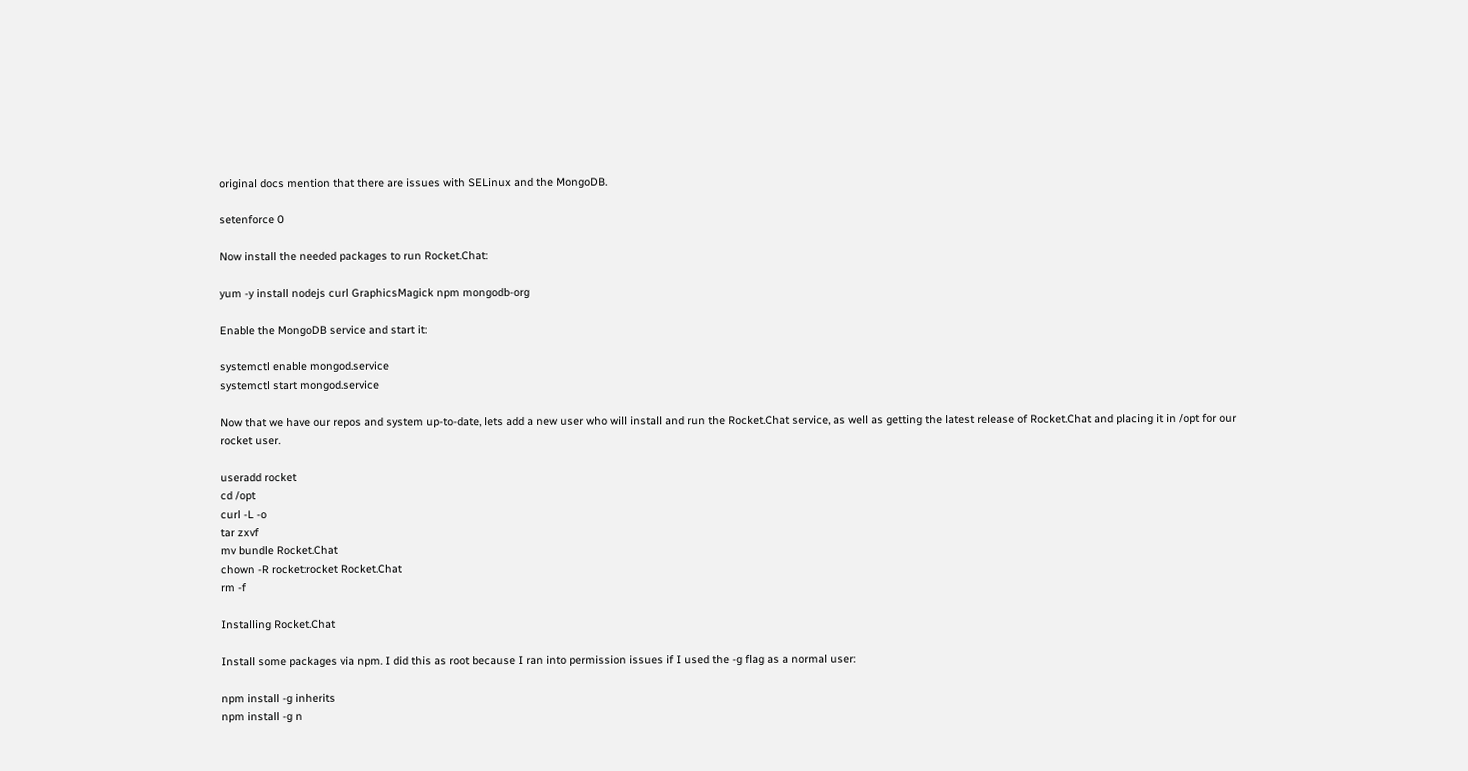original docs mention that there are issues with SELinux and the MongoDB.

setenforce 0

Now install the needed packages to run Rocket.Chat:

yum -y install nodejs curl GraphicsMagick npm mongodb-org

Enable the MongoDB service and start it:

systemctl enable mongod.service
systemctl start mongod.service

Now that we have our repos and system up-to-date, lets add a new user who will install and run the Rocket.Chat service, as well as getting the latest release of Rocket.Chat and placing it in /opt for our rocket user.

useradd rocket
cd /opt
curl -L -o
tar zxvf
mv bundle Rocket.Chat
chown -R rocket:rocket Rocket.Chat
rm -f

Installing Rocket.Chat

Install some packages via npm. I did this as root because I ran into permission issues if I used the -g flag as a normal user:

npm install -g inherits
npm install -g n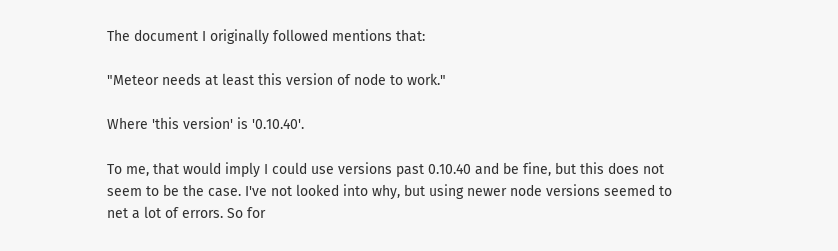The document I originally followed mentions that:

"Meteor needs at least this version of node to work."

Where 'this version' is '0.10.40'.

To me, that would imply I could use versions past 0.10.40 and be fine, but this does not seem to be the case. I've not looked into why, but using newer node versions seemed to net a lot of errors. So for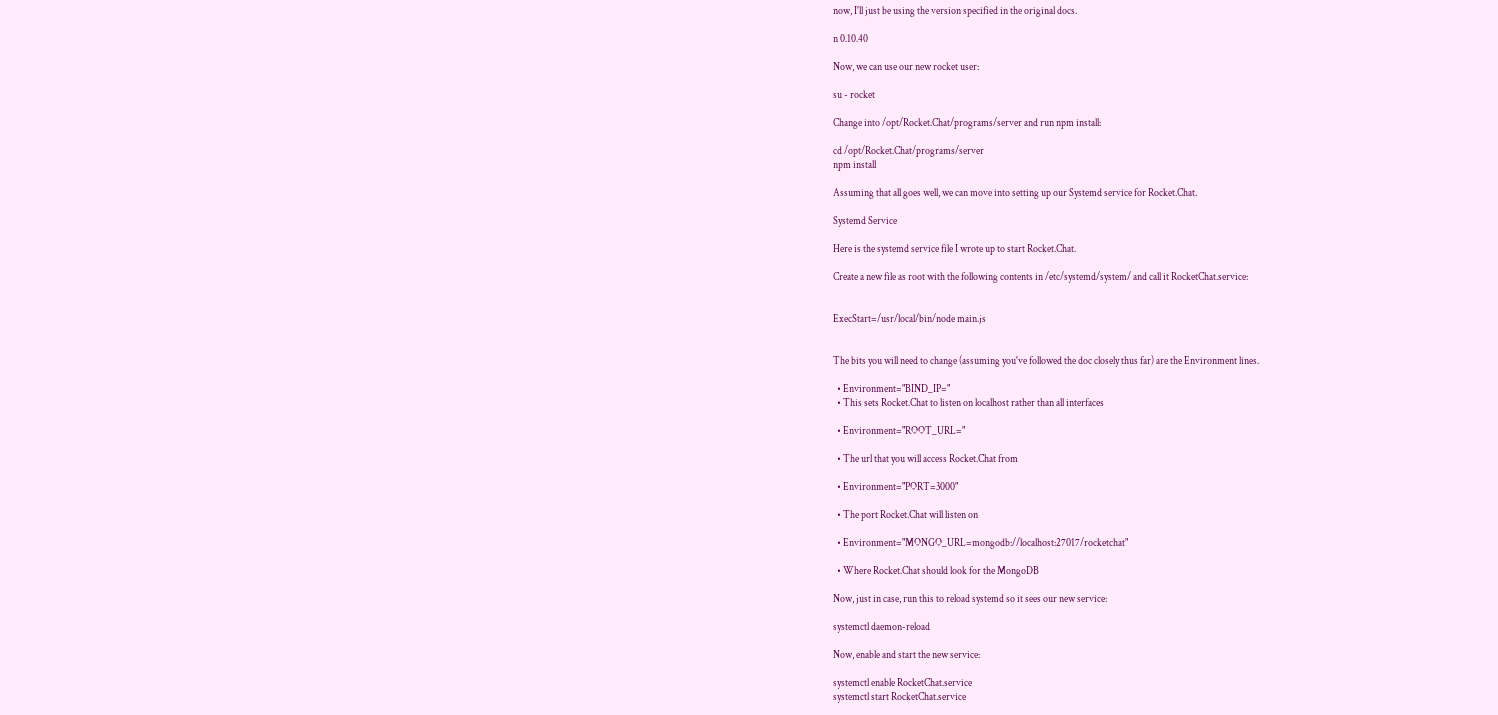now, I'll just be using the version specified in the original docs.

n 0.10.40

Now, we can use our new rocket user:

su - rocket

Change into /opt/Rocket.Chat/programs/server and run npm install:

cd /opt/Rocket.Chat/programs/server
npm install

Assuming that all goes well, we can move into setting up our Systemd service for Rocket.Chat.

Systemd Service

Here is the systemd service file I wrote up to start Rocket.Chat.

Create a new file as root with the following contents in /etc/systemd/system/ and call it RocketChat.service:


ExecStart=/usr/local/bin/node main.js


The bits you will need to change (assuming you've followed the doc closely thus far) are the Environment lines.

  • Environment="BIND_IP="
  • This sets Rocket.Chat to listen on localhost rather than all interfaces

  • Environment="ROOT_URL="

  • The url that you will access Rocket.Chat from

  • Environment="PORT=3000"

  • The port Rocket.Chat will listen on

  • Environment="MONGO_URL=mongodb://localhost:27017/rocketchat"

  • Where Rocket.Chat should look for the MongoDB

Now, just in case, run this to reload systemd so it sees our new service:

systemctl daemon-reload

Now, enable and start the new service:

systemctl enable RocketChat.service
systemctl start RocketChat.service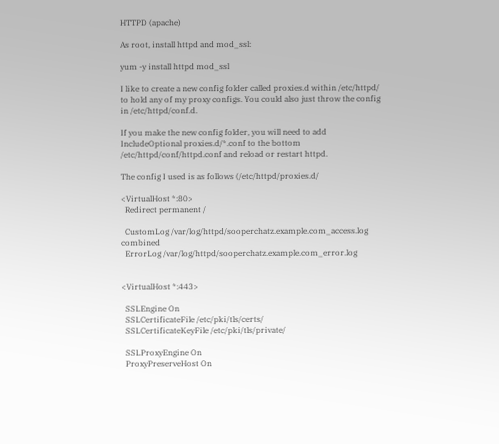HTTPD (apache)

As root, install httpd and mod_ssl:

yum -y install httpd mod_ssl

I like to create a new config folder called proxies.d within /etc/httpd/ to hold any of my proxy configs. You could also just throw the config in /etc/httpd/conf.d.

If you make the new config folder, you will need to add IncludeOptional proxies.d/*.conf to the bottom /etc/httpd/conf/httpd.conf and reload or restart httpd.

The config I used is as follows (/etc/httpd/proxies.d/

<VirtualHost *:80>
  Redirect permanent /

  CustomLog /var/log/httpd/sooperchatz.example.com_access.log combined
  ErrorLog /var/log/httpd/sooperchatz.example.com_error.log


<VirtualHost *:443>

  SSLEngine On
  SSLCertificateFile /etc/pki/tls/certs/
  SSLCertificateKeyFile /etc/pki/tls/private/

  SSLProxyEngine On
  ProxyPreserveHost On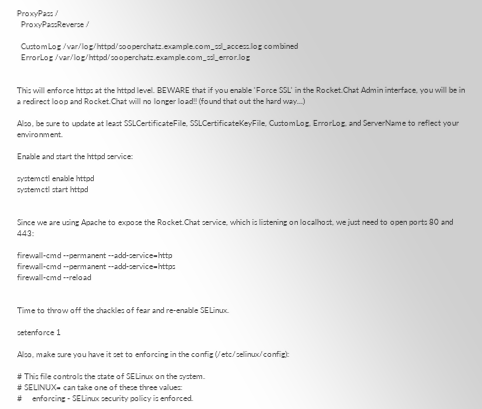ProxyPass /
  ProxyPassReverse /

  CustomLog /var/log/httpd/sooperchatz.example.com_ssl_access.log combined
  ErrorLog /var/log/httpd/sooperchatz.example.com_ssl_error.log


This will enforce https at the httpd level. BEWARE that if you enable 'Force SSL' in the Rocket.Chat Admin interface, you will be in a redirect loop and Rocket.Chat will no longer load!! (found that out the hard way...)

Also, be sure to update at least SSLCertificateFile, SSLCertificateKeyFile, CustomLog, ErrorLog, and ServerName to reflect your environment.

Enable and start the httpd service:

systemctl enable httpd
systemctl start httpd


Since we are using Apache to expose the Rocket.Chat service, which is listening on localhost, we just need to open ports 80 and 443:

firewall-cmd --permanent --add-service=http
firewall-cmd --permanent --add-service=https
firewall-cmd --reload


Time to throw off the shackles of fear and re-enable SELinux.

setenforce 1

Also, make sure you have it set to enforcing in the config (/etc/selinux/config):

# This file controls the state of SELinux on the system.
# SELINUX= can take one of these three values:
#     enforcing - SELinux security policy is enforced.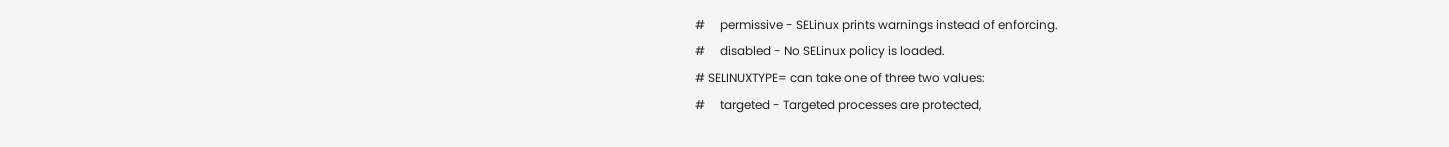#     permissive - SELinux prints warnings instead of enforcing.
#     disabled - No SELinux policy is loaded.
# SELINUXTYPE= can take one of three two values:
#     targeted - Targeted processes are protected,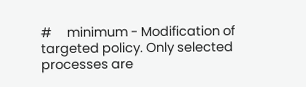#     minimum - Modification of targeted policy. Only selected processes are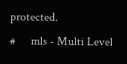protected.
#     mls - Multi Level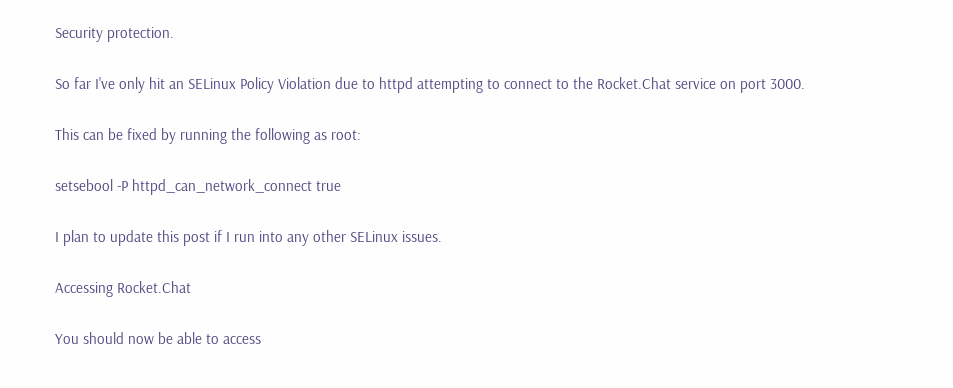Security protection.

So far I've only hit an SELinux Policy Violation due to httpd attempting to connect to the Rocket.Chat service on port 3000.

This can be fixed by running the following as root:

setsebool -P httpd_can_network_connect true

I plan to update this post if I run into any other SELinux issues.

Accessing Rocket.Chat

You should now be able to access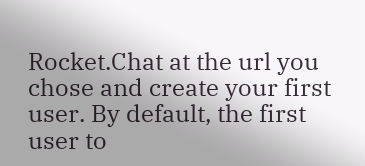Rocket.Chat at the url you chose and create your first user. By default, the first user to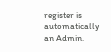register is automatically an Admin.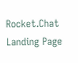Rocket.Chat Landing Page